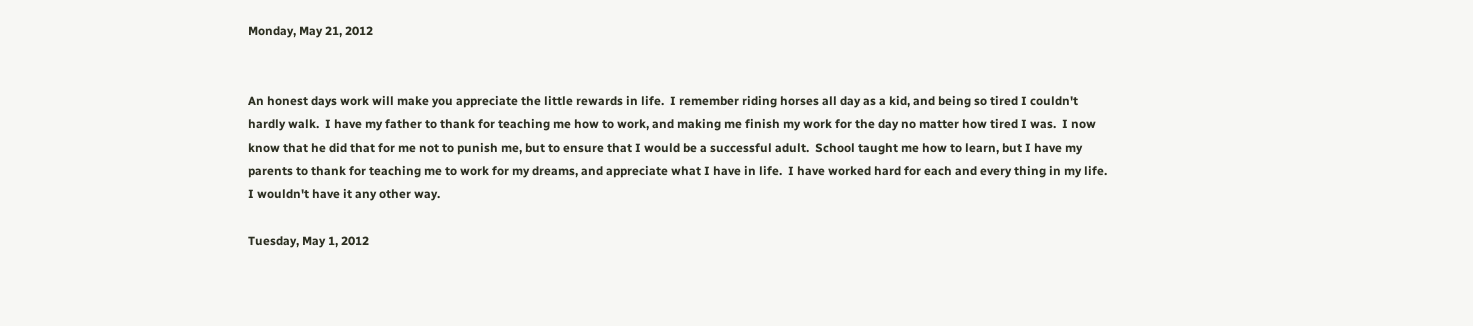Monday, May 21, 2012


An honest days work will make you appreciate the little rewards in life.  I remember riding horses all day as a kid, and being so tired I couldn't hardly walk.  I have my father to thank for teaching me how to work, and making me finish my work for the day no matter how tired I was.  I now know that he did that for me not to punish me, but to ensure that I would be a successful adult.  School taught me how to learn, but I have my parents to thank for teaching me to work for my dreams, and appreciate what I have in life.  I have worked hard for each and every thing in my life.  I wouldn't have it any other way.

Tuesday, May 1, 2012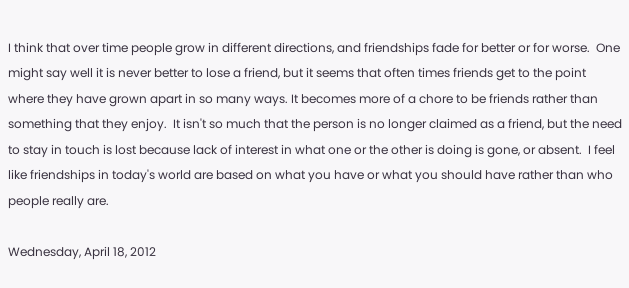I think that over time people grow in different directions, and friendships fade for better or for worse.  One might say well it is never better to lose a friend, but it seems that often times friends get to the point where they have grown apart in so many ways. It becomes more of a chore to be friends rather than something that they enjoy.  It isn't so much that the person is no longer claimed as a friend, but the need to stay in touch is lost because lack of interest in what one or the other is doing is gone, or absent.  I feel like friendships in today's world are based on what you have or what you should have rather than who people really are.

Wednesday, April 18, 2012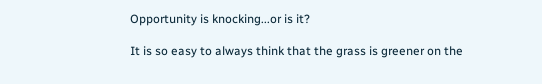Opportunity is knocking...or is it?

It is so easy to always think that the grass is greener on the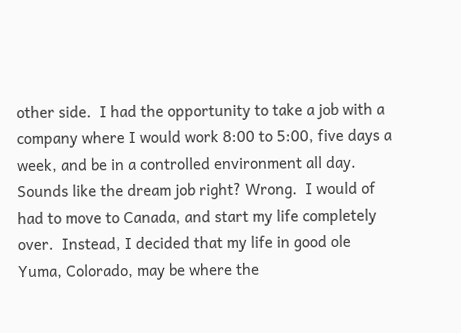other side.  I had the opportunity to take a job with a company where I would work 8:00 to 5:00, five days a week, and be in a controlled environment all day.  Sounds like the dream job right? Wrong.  I would of had to move to Canada, and start my life completely over.  Instead, I decided that my life in good ole Yuma, Colorado, may be where the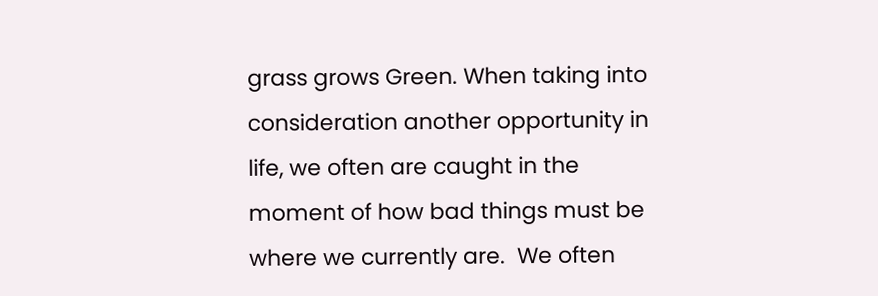grass grows Green. When taking into consideration another opportunity in life, we often are caught in the moment of how bad things must be where we currently are.  We often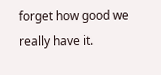forget how good we really have it.